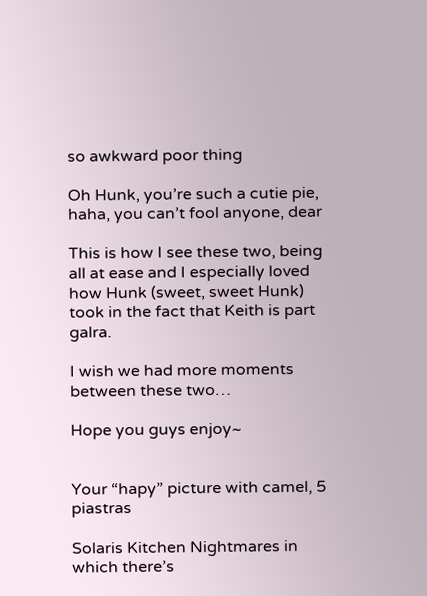so awkward poor thing

Oh Hunk, you’re such a cutie pie, haha, you can’t fool anyone, dear

This is how I see these two, being all at ease and I especially loved how Hunk (sweet, sweet Hunk) took in the fact that Keith is part galra.

I wish we had more moments between these two…

Hope you guys enjoy~


Your “hapy” picture with camel, 5 piastras

Solaris Kitchen Nightmares in which there’s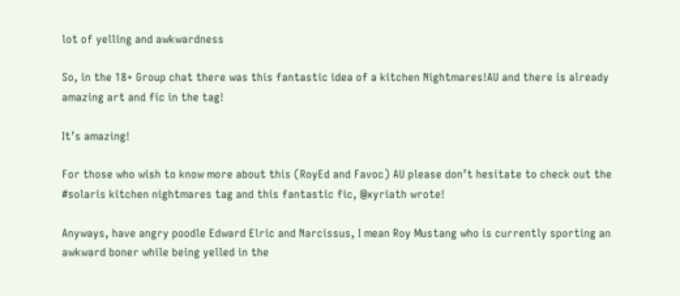lot of yelling and awkwardness

So, in the 18+ Group chat there was this fantastic idea of a kitchen Nightmares!AU and there is already amazing art and fic in the tag!

It’s amazing!

For those who wish to know more about this (RoyEd and Favoc) AU please don’t hesitate to check out the #solaris kitchen nightmares tag and this fantastic fic, @xyriath wrote!

Anyways, have angry poodle Edward Elric and Narcissus, I mean Roy Mustang who is currently sporting an awkward boner while being yelled in the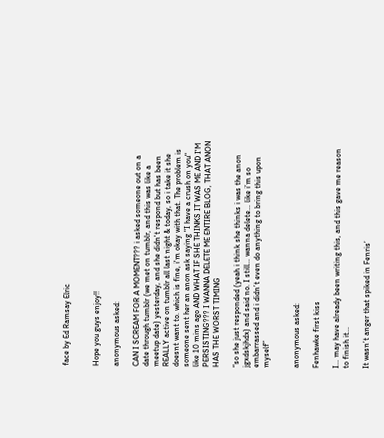face by Ed Ramsay Elric


Hope you guys enjoy!!

anonymous asked:

CAN I SCREAM FOR A MOMENT??? i asked someone out on a date through tumblr (we met on tumblr, and this was like a meetup date) yesterday, and she didn't respond but has been REALLY active on tumblr all last night & today, so i take it she doesnt want to. which is fine, i'm okay with that. The problem is someone sent her an anon ask saying "I have a crush on you" like 10 mins ago AND WHAT IF SHE THINKS IT WAS ME AND I'M PERSISTING??? I WANNA DELETE ME ENTIRE BLOG, THAT ANON HAS THE WORST TIMING

“so she just responded (yeah i think she thinks i was the anon jgxdskjhdx) and said no. I still… wanna delete… like i’m so embarrassed and i didn’t even do anything to bring this upon myself”


anonymous asked:

Fenhawke first kiss

I… may have already been writing this, and this gave me reason to finish it…

It wasn’t anger that spiked in Fenris’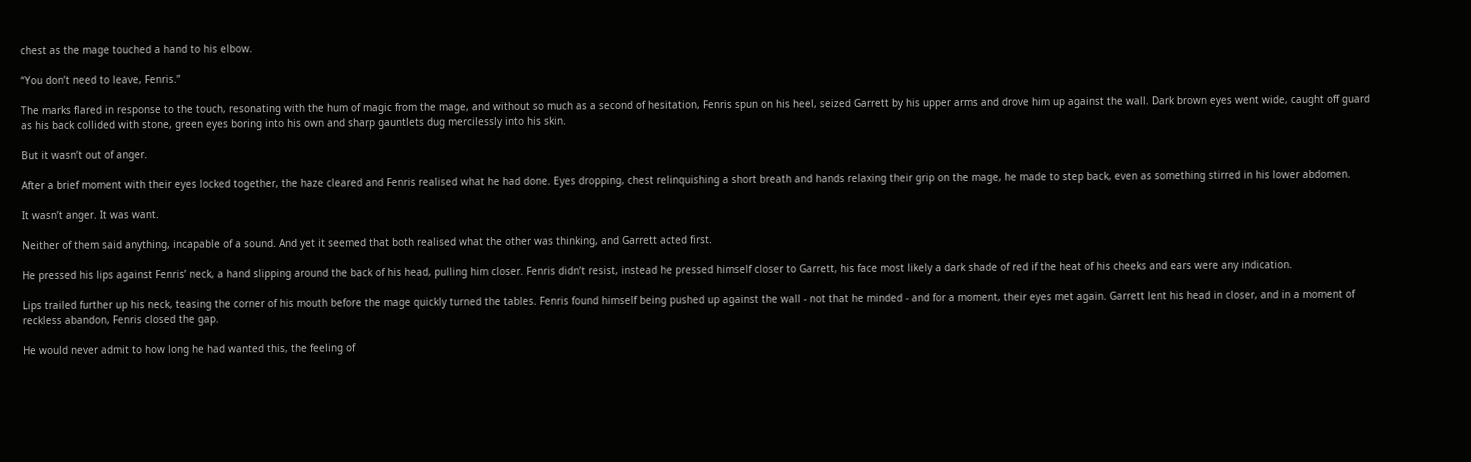chest as the mage touched a hand to his elbow.

“You don’t need to leave, Fenris.”

The marks flared in response to the touch, resonating with the hum of magic from the mage, and without so much as a second of hesitation, Fenris spun on his heel, seized Garrett by his upper arms and drove him up against the wall. Dark brown eyes went wide, caught off guard as his back collided with stone, green eyes boring into his own and sharp gauntlets dug mercilessly into his skin.

But it wasn’t out of anger.

After a brief moment with their eyes locked together, the haze cleared and Fenris realised what he had done. Eyes dropping, chest relinquishing a short breath and hands relaxing their grip on the mage, he made to step back, even as something stirred in his lower abdomen.

It wasn’t anger. It was want.

Neither of them said anything, incapable of a sound. And yet it seemed that both realised what the other was thinking, and Garrett acted first.

He pressed his lips against Fenris’ neck, a hand slipping around the back of his head, pulling him closer. Fenris didn’t resist, instead he pressed himself closer to Garrett, his face most likely a dark shade of red if the heat of his cheeks and ears were any indication.

Lips trailed further up his neck, teasing the corner of his mouth before the mage quickly turned the tables. Fenris found himself being pushed up against the wall - not that he minded - and for a moment, their eyes met again. Garrett lent his head in closer, and in a moment of reckless abandon, Fenris closed the gap.

He would never admit to how long he had wanted this, the feeling of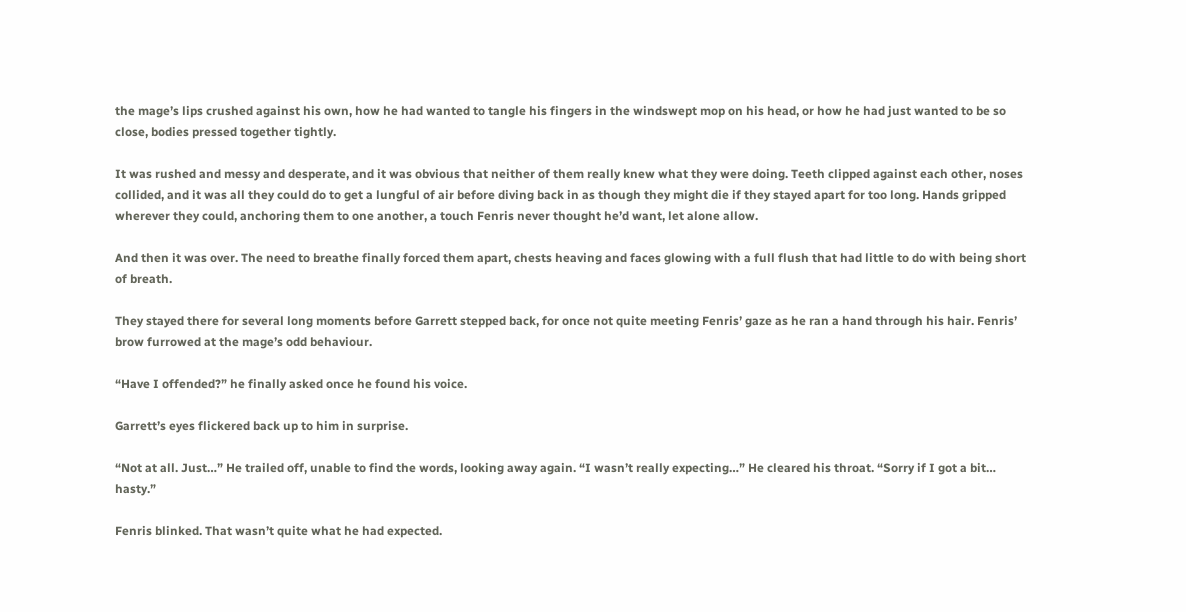the mage’s lips crushed against his own, how he had wanted to tangle his fingers in the windswept mop on his head, or how he had just wanted to be so close, bodies pressed together tightly.

It was rushed and messy and desperate, and it was obvious that neither of them really knew what they were doing. Teeth clipped against each other, noses collided, and it was all they could do to get a lungful of air before diving back in as though they might die if they stayed apart for too long. Hands gripped wherever they could, anchoring them to one another, a touch Fenris never thought he’d want, let alone allow.

And then it was over. The need to breathe finally forced them apart, chests heaving and faces glowing with a full flush that had little to do with being short of breath.

They stayed there for several long moments before Garrett stepped back, for once not quite meeting Fenris’ gaze as he ran a hand through his hair. Fenris’ brow furrowed at the mage’s odd behaviour.

“Have I offended?” he finally asked once he found his voice.

Garrett’s eyes flickered back up to him in surprise.

“Not at all. Just…” He trailed off, unable to find the words, looking away again. “I wasn’t really expecting…” He cleared his throat. “Sorry if I got a bit… hasty.”

Fenris blinked. That wasn’t quite what he had expected.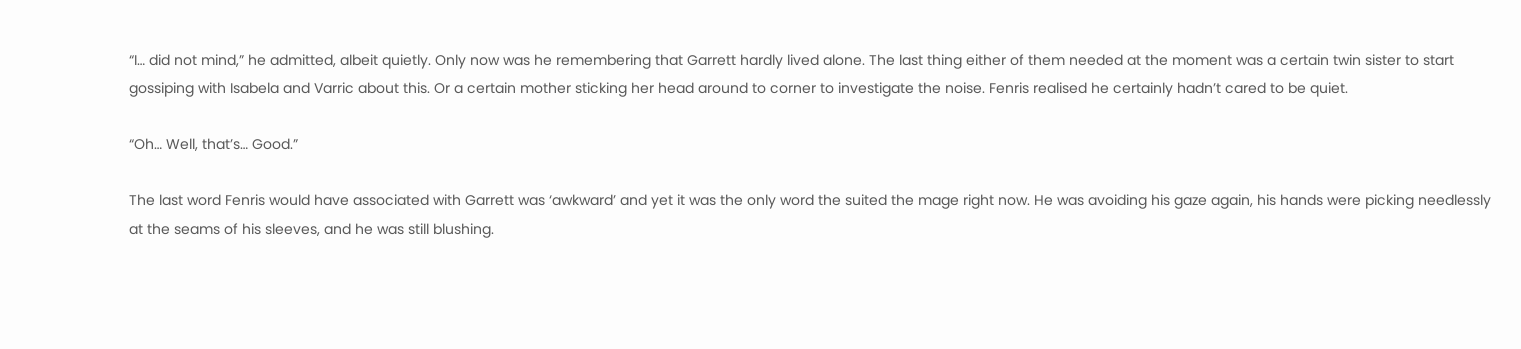“I… did not mind,” he admitted, albeit quietly. Only now was he remembering that Garrett hardly lived alone. The last thing either of them needed at the moment was a certain twin sister to start gossiping with Isabela and Varric about this. Or a certain mother sticking her head around to corner to investigate the noise. Fenris realised he certainly hadn’t cared to be quiet.

“Oh… Well, that’s… Good.”

The last word Fenris would have associated with Garrett was ‘awkward’ and yet it was the only word the suited the mage right now. He was avoiding his gaze again, his hands were picking needlessly at the seams of his sleeves, and he was still blushing.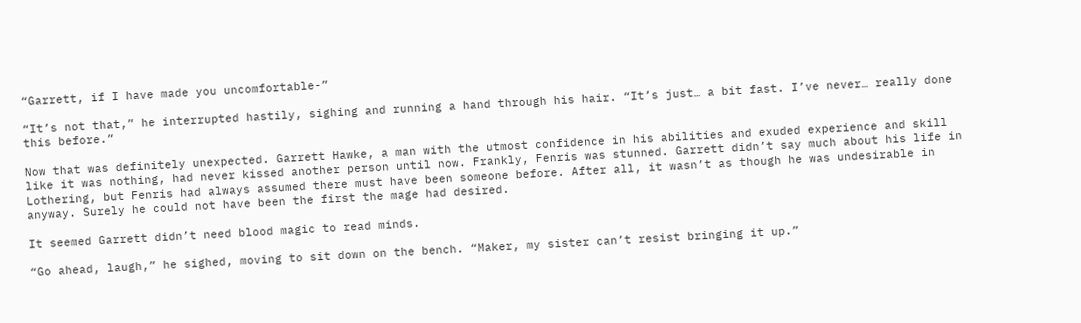“Garrett, if I have made you uncomfortable-”

“It’s not that,” he interrupted hastily, sighing and running a hand through his hair. “It’s just… a bit fast. I’ve never… really done this before.”

Now that was definitely unexpected. Garrett Hawke, a man with the utmost confidence in his abilities and exuded experience and skill like it was nothing, had never kissed another person until now. Frankly, Fenris was stunned. Garrett didn’t say much about his life in Lothering, but Fenris had always assumed there must have been someone before. After all, it wasn’t as though he was undesirable in anyway. Surely he could not have been the first the mage had desired.

It seemed Garrett didn’t need blood magic to read minds.

“Go ahead, laugh,” he sighed, moving to sit down on the bench. “Maker, my sister can’t resist bringing it up.”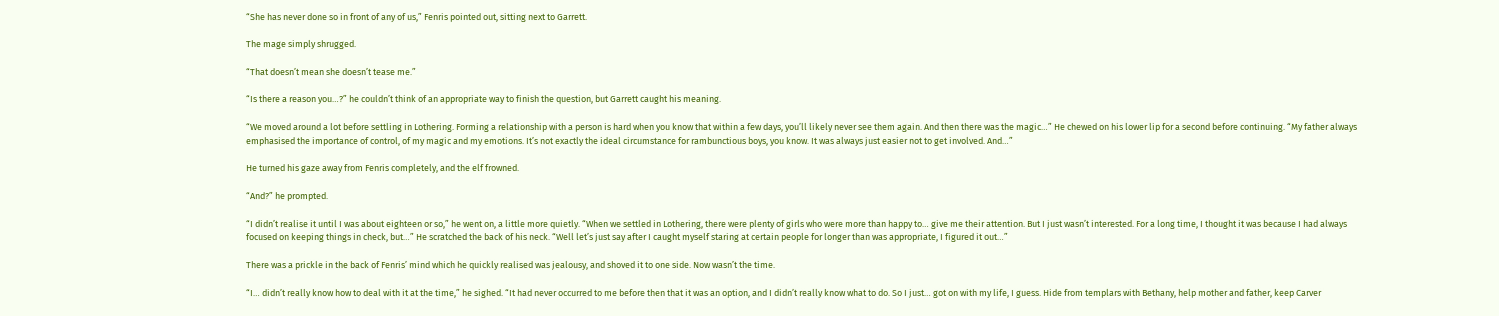“She has never done so in front of any of us,” Fenris pointed out, sitting next to Garrett.

The mage simply shrugged.

“That doesn’t mean she doesn’t tease me.”

“Is there a reason you…?” he couldn’t think of an appropriate way to finish the question, but Garrett caught his meaning.

“We moved around a lot before settling in Lothering. Forming a relationship with a person is hard when you know that within a few days, you’ll likely never see them again. And then there was the magic…” He chewed on his lower lip for a second before continuing. “My father always emphasised the importance of control, of my magic and my emotions. It’s not exactly the ideal circumstance for rambunctious boys, you know. It was always just easier not to get involved. And…”

He turned his gaze away from Fenris completely, and the elf frowned.

“And?” he prompted.

“I didn’t realise it until I was about eighteen or so,” he went on, a little more quietly. “When we settled in Lothering, there were plenty of girls who were more than happy to… give me their attention. But I just wasn’t interested. For a long time, I thought it was because I had always focused on keeping things in check, but…” He scratched the back of his neck. “Well let’s just say after I caught myself staring at certain people for longer than was appropriate, I figured it out…”

There was a prickle in the back of Fenris’ mind which he quickly realised was jealousy, and shoved it to one side. Now wasn’t the time.

“I… didn’t really know how to deal with it at the time,” he sighed. “It had never occurred to me before then that it was an option, and I didn’t really know what to do. So I just… got on with my life, I guess. Hide from templars with Bethany, help mother and father, keep Carver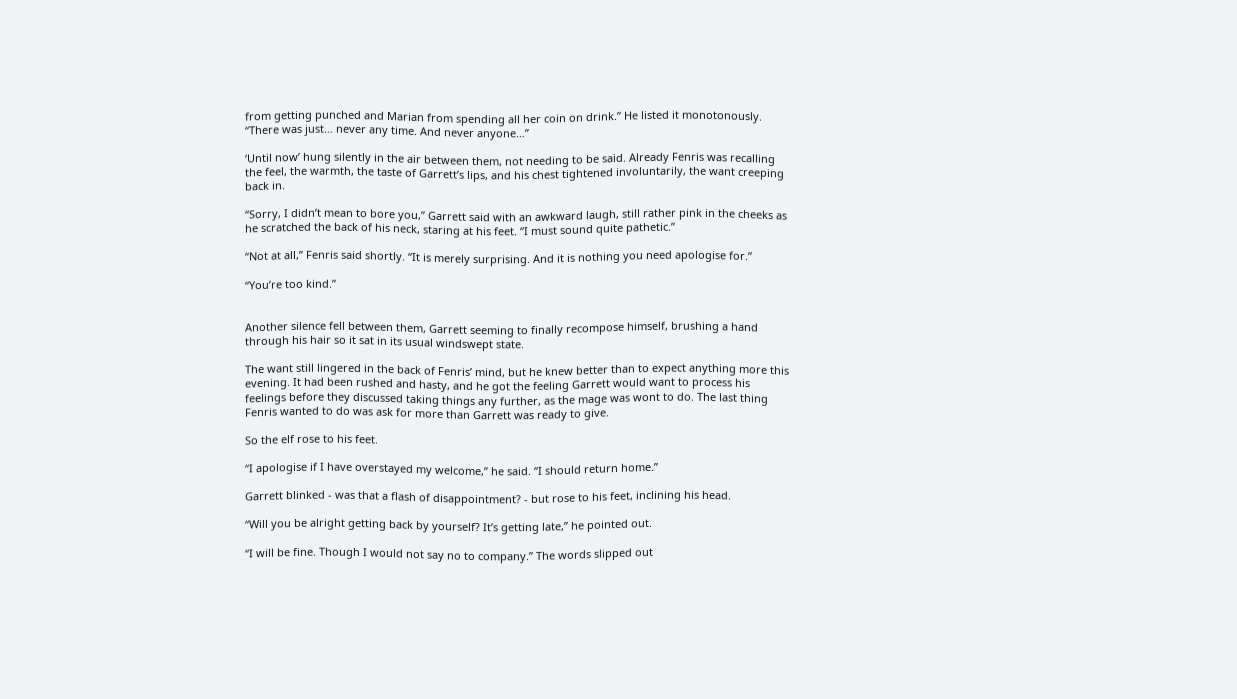from getting punched and Marian from spending all her coin on drink.” He listed it monotonously. “There was just… never any time. And never anyone…”

‘Until now’ hung silently in the air between them, not needing to be said. Already Fenris was recalling the feel, the warmth, the taste of Garrett’s lips, and his chest tightened involuntarily, the want creeping back in.

“Sorry, I didn’t mean to bore you,” Garrett said with an awkward laugh, still rather pink in the cheeks as he scratched the back of his neck, staring at his feet. “I must sound quite pathetic.”

“Not at all,” Fenris said shortly. “It is merely surprising. And it is nothing you need apologise for.”

“You’re too kind.”


Another silence fell between them, Garrett seeming to finally recompose himself, brushing a hand through his hair so it sat in its usual windswept state.

The want still lingered in the back of Fenris’ mind, but he knew better than to expect anything more this evening. It had been rushed and hasty, and he got the feeling Garrett would want to process his feelings before they discussed taking things any further, as the mage was wont to do. The last thing Fenris wanted to do was ask for more than Garrett was ready to give.

So the elf rose to his feet.

“I apologise if I have overstayed my welcome,” he said. “I should return home.”

Garrett blinked - was that a flash of disappointment? - but rose to his feet, inclining his head.

“Will you be alright getting back by yourself? It’s getting late,” he pointed out.

“I will be fine. Though I would not say no to company.” The words slipped out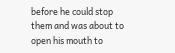before he could stop them and was about to open his mouth to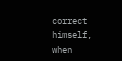correct himself, when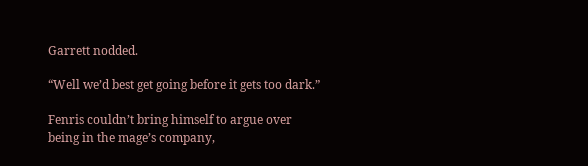Garrett nodded.

“Well we’d best get going before it gets too dark.”

Fenris couldn’t bring himself to argue over being in the mage’s company,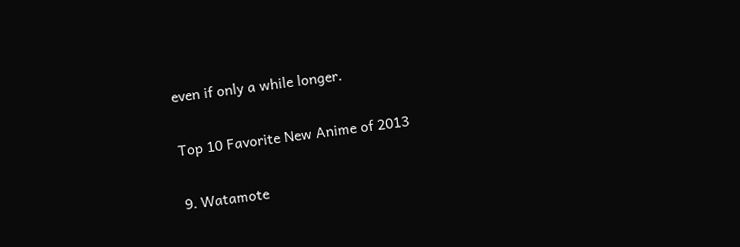even if only a while longer.

Top 10 Favorite New Anime of 2013

9. Watamote